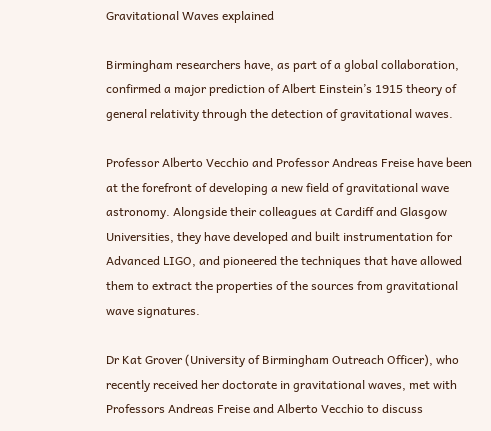Gravitational Waves explained

Birmingham researchers have, as part of a global collaboration, confirmed a major prediction of Albert Einstein’s 1915 theory of general relativity through the detection of gravitational waves.

Professor Alberto Vecchio and Professor Andreas Freise have been at the forefront of developing a new field of gravitational wave astronomy. Alongside their colleagues at Cardiff and Glasgow Universities, they have developed and built instrumentation for Advanced LIGO, and pioneered the techniques that have allowed them to extract the properties of the sources from gravitational wave signatures.

Dr Kat Grover (University of Birmingham Outreach Officer), who recently received her doctorate in gravitational waves, met with Professors Andreas Freise and Alberto Vecchio to discuss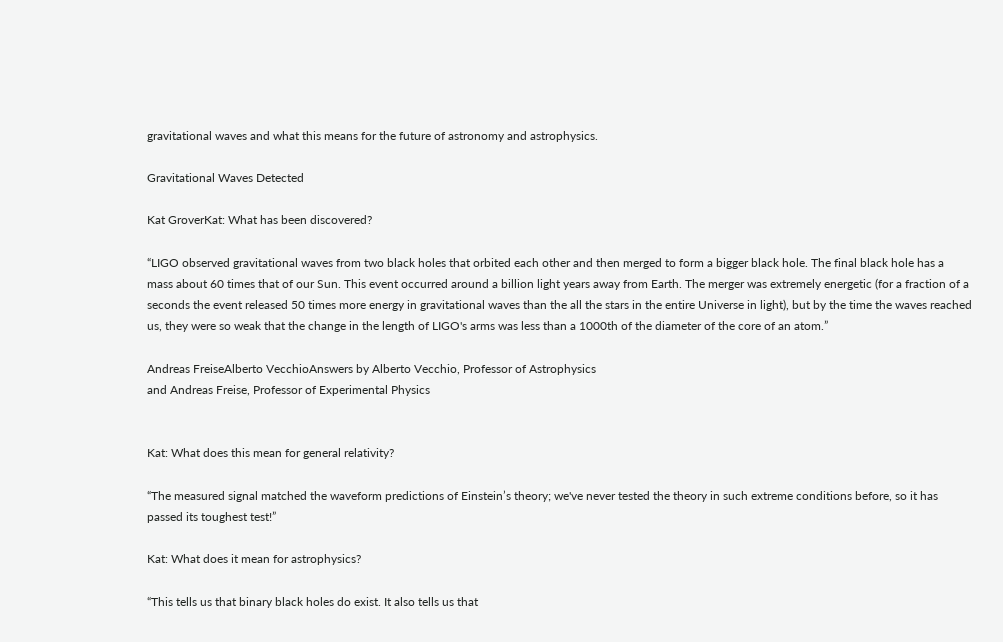gravitational waves and what this means for the future of astronomy and astrophysics.

Gravitational Waves Detected

Kat GroverKat: What has been discovered?

“LIGO observed gravitational waves from two black holes that orbited each other and then merged to form a bigger black hole. The final black hole has a mass about 60 times that of our Sun. This event occurred around a billion light years away from Earth. The merger was extremely energetic (for a fraction of a seconds the event released 50 times more energy in gravitational waves than the all the stars in the entire Universe in light), but by the time the waves reached us, they were so weak that the change in the length of LIGO's arms was less than a 1000th of the diameter of the core of an atom.”

Andreas FreiseAlberto VecchioAnswers by Alberto Vecchio, Professor of Astrophysics
and Andreas Freise, Professor of Experimental Physics


Kat: What does this mean for general relativity?

“The measured signal matched the waveform predictions of Einstein’s theory; we've never tested the theory in such extreme conditions before, so it has passed its toughest test!”

Kat: What does it mean for astrophysics?

“This tells us that binary black holes do exist. It also tells us that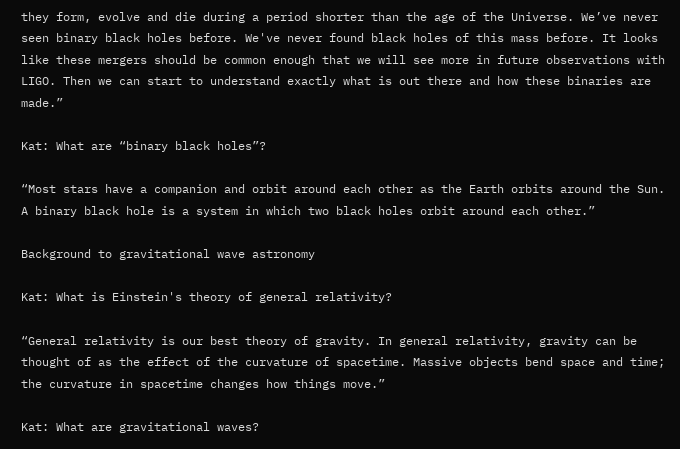they form, evolve and die during a period shorter than the age of the Universe. We’ve never seen binary black holes before. We've never found black holes of this mass before. It looks like these mergers should be common enough that we will see more in future observations with LIGO. Then we can start to understand exactly what is out there and how these binaries are made.”

Kat: What are “binary black holes”?

“Most stars have a companion and orbit around each other as the Earth orbits around the Sun. A binary black hole is a system in which two black holes orbit around each other.”

Background to gravitational wave astronomy

Kat: What is Einstein's theory of general relativity?

“General relativity is our best theory of gravity. In general relativity, gravity can be thought of as the effect of the curvature of spacetime. Massive objects bend space and time; the curvature in spacetime changes how things move.”

Kat: What are gravitational waves?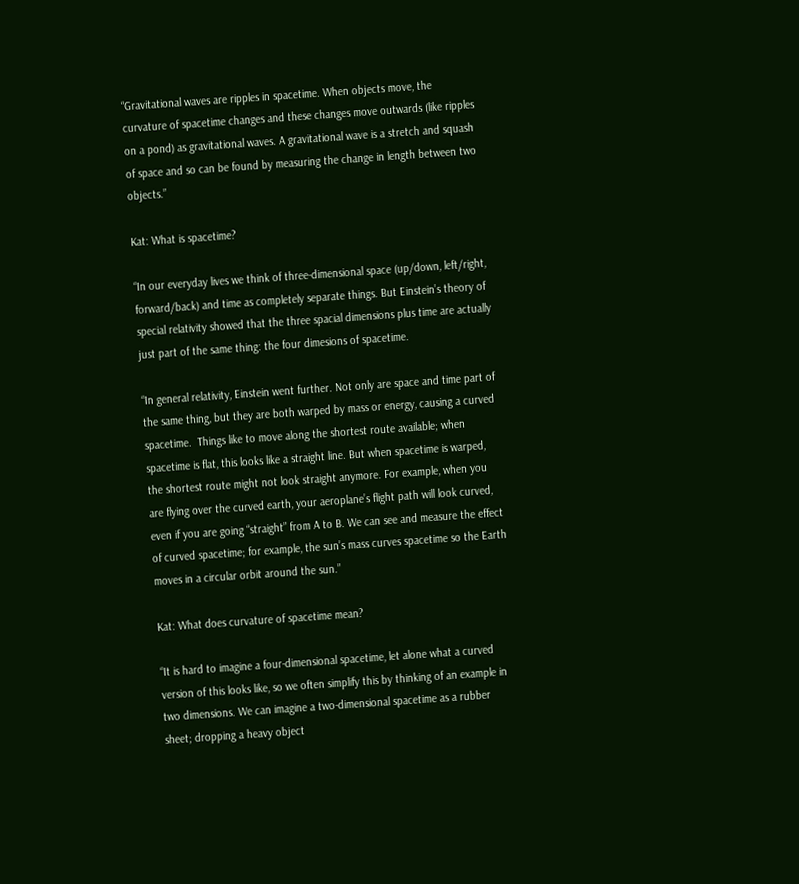“Gravitational waves are ripples in spacetime. When objects move, the curvature of spacetime changes and these changes move outwards (like ripples on a pond) as gravitational waves. A gravitational wave is a stretch and squash of space and so can be found by measuring the change in length between two objects.”

Kat: What is spacetime?

“In our everyday lives we think of three-dimensional space (up/down, left/right, forward/back) and time as completely separate things. But Einstein’s theory of special relativity showed that the three spacial dimensions plus time are actually just part of the same thing: the four dimesions of spacetime.

“In general relativity, Einstein went further. Not only are space and time part of the same thing, but they are both warped by mass or energy, causing a curved spacetime.  Things like to move along the shortest route available; when spacetime is flat, this looks like a straight line. But when spacetime is warped, the shortest route might not look straight anymore. For example, when you are flying over the curved earth, your aeroplane’s flight path will look curved, even if you are going “straight” from A to B. We can see and measure the effect of curved spacetime; for example, the sun’s mass curves spacetime so the Earth moves in a circular orbit around the sun.”

Kat: What does curvature of spacetime mean?

“It is hard to imagine a four-dimensional spacetime, let alone what a curved version of this looks like, so we often simplify this by thinking of an example in two dimensions. We can imagine a two-dimensional spacetime as a rubber sheet; dropping a heavy object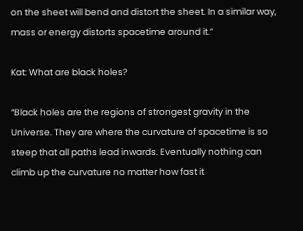on the sheet will bend and distort the sheet. In a similar way, mass or energy distorts spacetime around it.”

Kat: What are black holes?

“Black holes are the regions of strongest gravity in the Universe. They are where the curvature of spacetime is so steep that all paths lead inwards. Eventually nothing can climb up the curvature no matter how fast it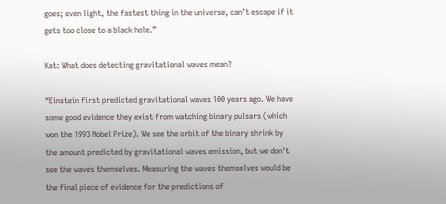goes; even light, the fastest thing in the universe, can’t escape if it gets too close to a black hole.”

Kat: What does detecting gravitational waves mean?

“Einstein first predicted gravitational waves 100 years ago. We have some good evidence they exist from watching binary pulsars (which won the 1993 Nobel Prize). We see the orbit of the binary shrink by the amount predicted by gravitational waves emission, but we don't see the waves themselves. Measuring the waves themselves would be the final piece of evidence for the predictions of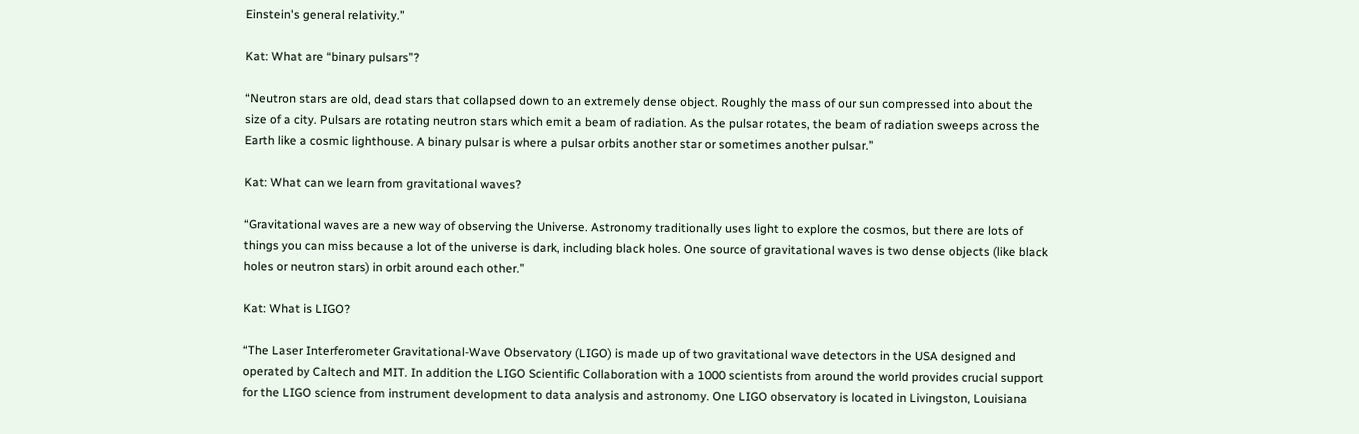Einstein's general relativity.”

Kat: What are “binary pulsars”?

“Neutron stars are old, dead stars that collapsed down to an extremely dense object. Roughly the mass of our sun compressed into about the size of a city. Pulsars are rotating neutron stars which emit a beam of radiation. As the pulsar rotates, the beam of radiation sweeps across the Earth like a cosmic lighthouse. A binary pulsar is where a pulsar orbits another star or sometimes another pulsar.”

Kat: What can we learn from gravitational waves?

“Gravitational waves are a new way of observing the Universe. Astronomy traditionally uses light to explore the cosmos, but there are lots of things you can miss because a lot of the universe is dark, including black holes. One source of gravitational waves is two dense objects (like black holes or neutron stars) in orbit around each other.”

Kat: What is LIGO?

“The Laser Interferometer Gravitational-Wave Observatory (LIGO) is made up of two gravitational wave detectors in the USA designed and operated by Caltech and MIT. In addition the LIGO Scientific Collaboration with a 1000 scientists from around the world provides crucial support for the LIGO science from instrument development to data analysis and astronomy. One LIGO observatory is located in Livingston, Louisiana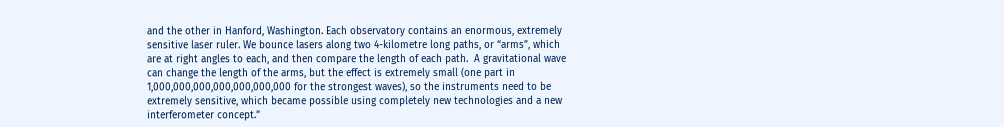and the other in Hanford, Washington. Each observatory contains an enormous, extremely sensitive laser ruler. We bounce lasers along two 4-kilometre long paths, or “arms”, which are at right angles to each, and then compare the length of each path.  A gravitational wave can change the length of the arms, but the effect is extremely small (one part in 1,000,000,000,000,000,000,000 for the strongest waves), so the instruments need to be extremely sensitive, which became possible using completely new technologies and a new interferometer concept.”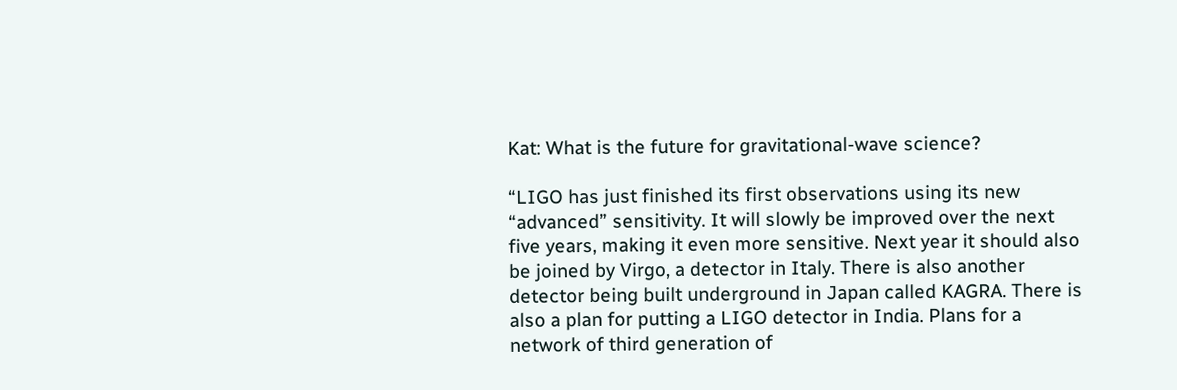Kat: What is the future for gravitational-wave science?

“LIGO has just finished its first observations using its new “advanced” sensitivity. It will slowly be improved over the next five years, making it even more sensitive. Next year it should also be joined by Virgo, a detector in Italy. There is also another detector being built underground in Japan called KAGRA. There is also a plan for putting a LIGO detector in India. Plans for a network of third generation of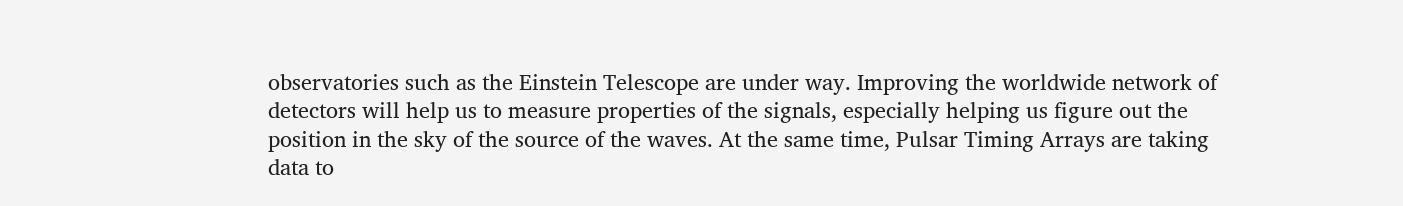observatories such as the Einstein Telescope are under way. Improving the worldwide network of detectors will help us to measure properties of the signals, especially helping us figure out the position in the sky of the source of the waves. At the same time, Pulsar Timing Arrays are taking data to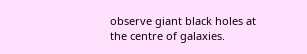observe giant black holes at the centre of galaxies.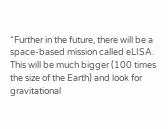“Further in the future, there will be a space-based mission called eLISA. This will be much bigger (100 times the size of the Earth) and look for gravitational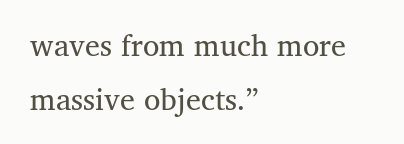waves from much more massive objects.”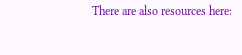There are also resources here: